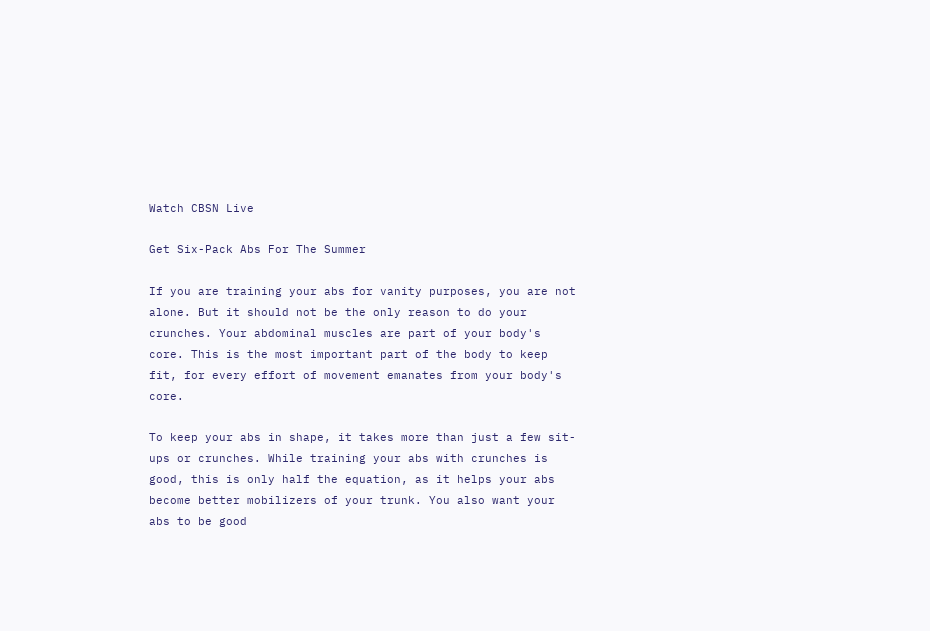Watch CBSN Live

Get Six-Pack Abs For The Summer

If you are training your abs for vanity purposes, you are not alone. But it should not be the only reason to do your crunches. Your abdominal muscles are part of your body's core. This is the most important part of the body to keep fit, for every effort of movement emanates from your body's core.

To keep your abs in shape, it takes more than just a few sit-ups or crunches. While training your abs with crunches is good, this is only half the equation, as it helps your abs become better mobilizers of your trunk. You also want your abs to be good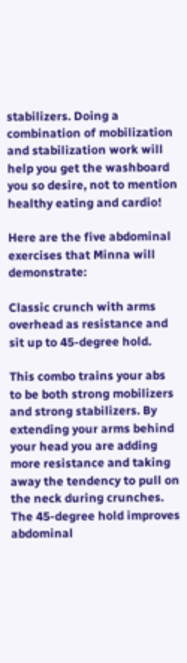stabilizers. Doing a combination of mobilization and stabilization work will help you get the washboard you so desire, not to mention healthy eating and cardio!

Here are the five abdominal exercises that Minna will demonstrate:

Classic crunch with arms overhead as resistance and sit up to 45-degree hold.

This combo trains your abs to be both strong mobilizers and strong stabilizers. By extending your arms behind your head you are adding more resistance and taking away the tendency to pull on the neck during crunches. The 45-degree hold improves abdominal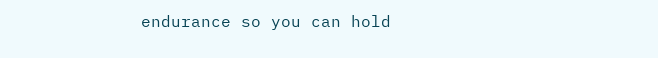endurance so you can hold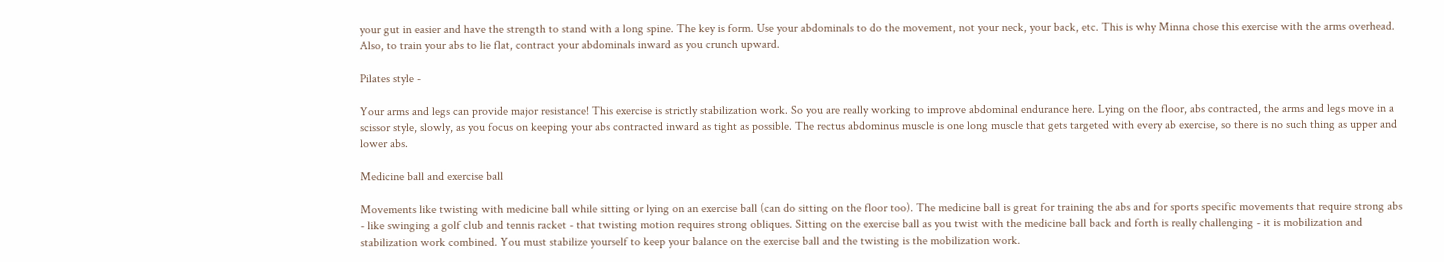your gut in easier and have the strength to stand with a long spine. The key is form. Use your abdominals to do the movement, not your neck, your back, etc. This is why Minna chose this exercise with the arms overhead. Also, to train your abs to lie flat, contract your abdominals inward as you crunch upward.

Pilates style -

Your arms and legs can provide major resistance! This exercise is strictly stabilization work. So you are really working to improve abdominal endurance here. Lying on the floor, abs contracted, the arms and legs move in a scissor style, slowly, as you focus on keeping your abs contracted inward as tight as possible. The rectus abdominus muscle is one long muscle that gets targeted with every ab exercise, so there is no such thing as upper and lower abs.

Medicine ball and exercise ball

Movements like twisting with medicine ball while sitting or lying on an exercise ball (can do sitting on the floor too). The medicine ball is great for training the abs and for sports specific movements that require strong abs - like swinging a golf club and tennis racket - that twisting motion requires strong obliques. Sitting on the exercise ball as you twist with the medicine ball back and forth is really challenging - it is mobilization and stabilization work combined. You must stabilize yourself to keep your balance on the exercise ball and the twisting is the mobilization work.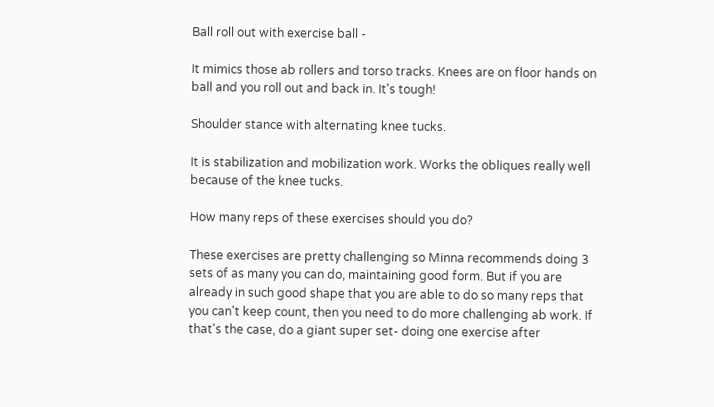Ball roll out with exercise ball -

It mimics those ab rollers and torso tracks. Knees are on floor hands on ball and you roll out and back in. It's tough!

Shoulder stance with alternating knee tucks.

It is stabilization and mobilization work. Works the obliques really well because of the knee tucks.

How many reps of these exercises should you do?

These exercises are pretty challenging so Minna recommends doing 3 sets of as many you can do, maintaining good form. But if you are already in such good shape that you are able to do so many reps that you can't keep count, then you need to do more challenging ab work. If that's the case, do a giant super set- doing one exercise after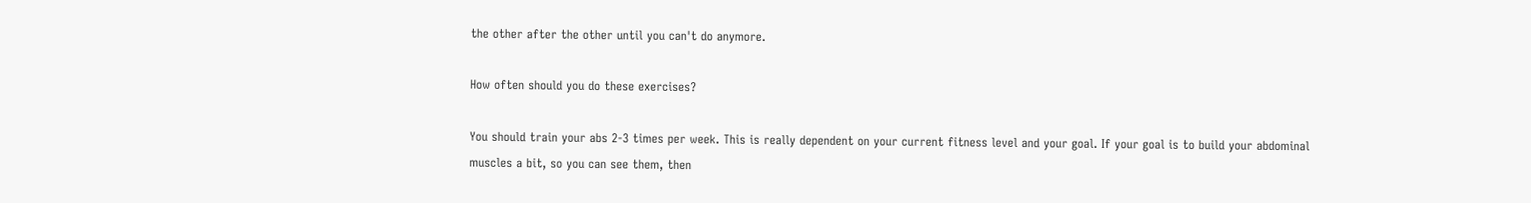the other after the other until you can't do anymore.

How often should you do these exercises?

You should train your abs 2-3 times per week. This is really dependent on your current fitness level and your goal. If your goal is to build your abdominal muscles a bit, so you can see them, then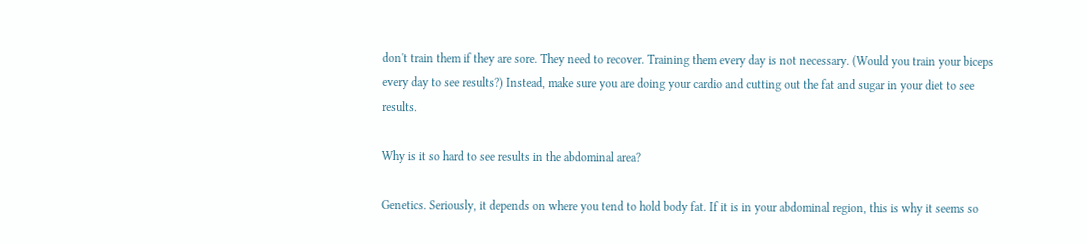don't train them if they are sore. They need to recover. Training them every day is not necessary. (Would you train your biceps every day to see results?) Instead, make sure you are doing your cardio and cutting out the fat and sugar in your diet to see results.

Why is it so hard to see results in the abdominal area?

Genetics. Seriously, it depends on where you tend to hold body fat. If it is in your abdominal region, this is why it seems so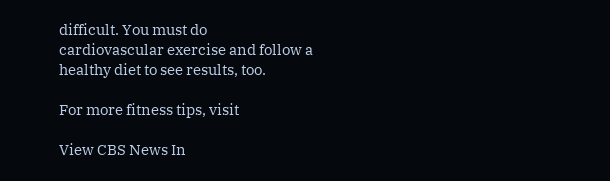difficult. You must do cardiovascular exercise and follow a healthy diet to see results, too.

For more fitness tips, visit

View CBS News In